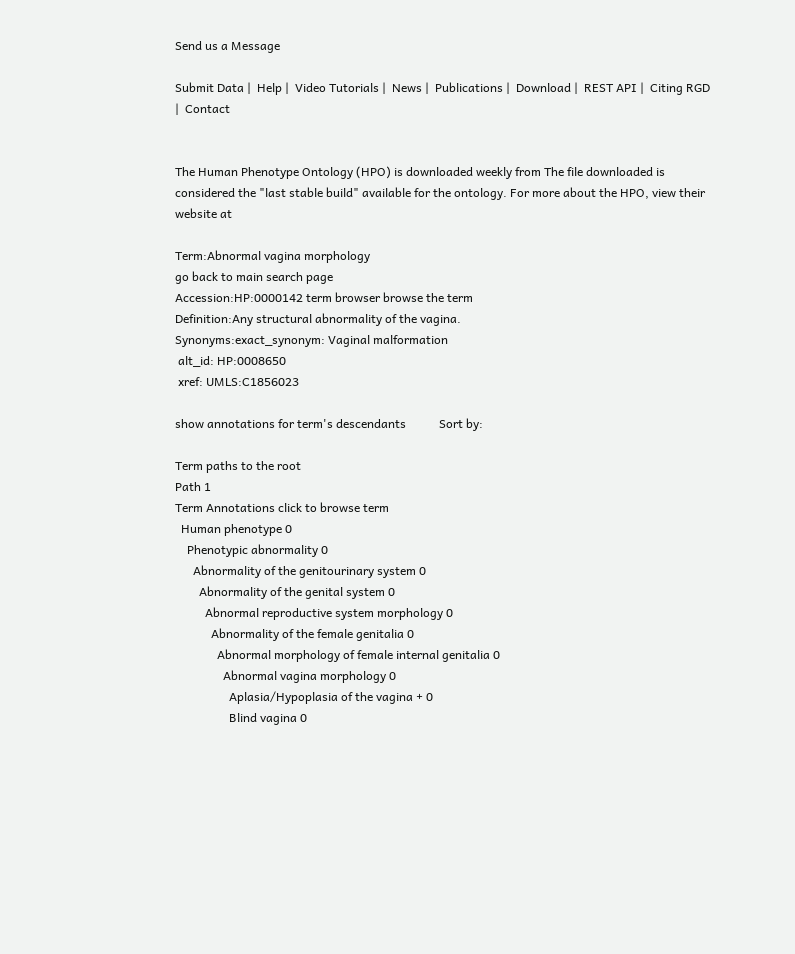Send us a Message

Submit Data |  Help |  Video Tutorials |  News |  Publications |  Download |  REST API |  Citing RGD |  Contact


The Human Phenotype Ontology (HPO) is downloaded weekly from The file downloaded is considered the "last stable build" available for the ontology. For more about the HPO, view their website at

Term:Abnormal vagina morphology
go back to main search page
Accession:HP:0000142 term browser browse the term
Definition:Any structural abnormality of the vagina.
Synonyms:exact_synonym: Vaginal malformation
 alt_id: HP:0008650
 xref: UMLS:C1856023

show annotations for term's descendants           Sort by:

Term paths to the root
Path 1
Term Annotations click to browse term
  Human phenotype 0
    Phenotypic abnormality 0
      Abnormality of the genitourinary system 0
        Abnormality of the genital system 0
          Abnormal reproductive system morphology 0
            Abnormality of the female genitalia 0
              Abnormal morphology of female internal genitalia 0
                Abnormal vagina morphology 0
                  Aplasia/Hypoplasia of the vagina + 0
                  Blind vagina 0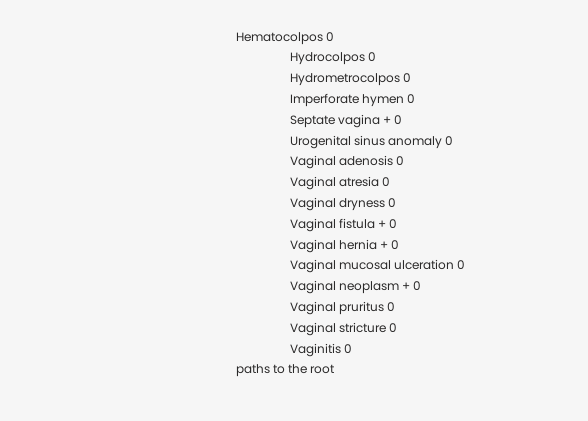Hematocolpos 0
                  Hydrocolpos 0
                  Hydrometrocolpos 0
                  Imperforate hymen 0
                  Septate vagina + 0
                  Urogenital sinus anomaly 0
                  Vaginal adenosis 0
                  Vaginal atresia 0
                  Vaginal dryness 0
                  Vaginal fistula + 0
                  Vaginal hernia + 0
                  Vaginal mucosal ulceration 0
                  Vaginal neoplasm + 0
                  Vaginal pruritus 0
                  Vaginal stricture 0
                  Vaginitis 0
paths to the root